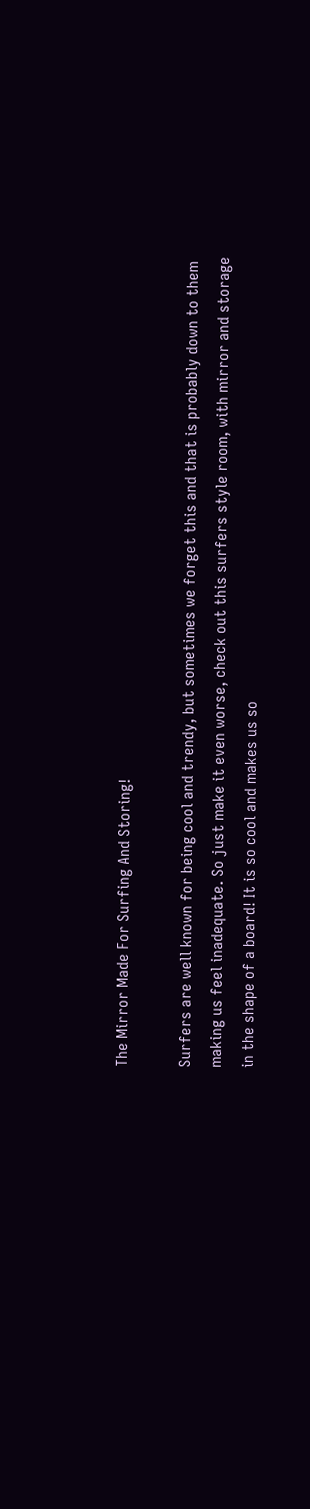The Mirror Made For Surfing And Storing!

Surfers are well known for being cool and trendy, but sometimes we forget this and that is probably down to them making us feel inadequate. So just make it even worse, check out this surfers style room, with mirror and storage in the shape of a board! It is so cool and makes us so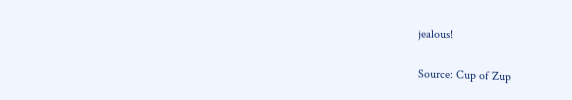jealous!

Source: Cup of Zup